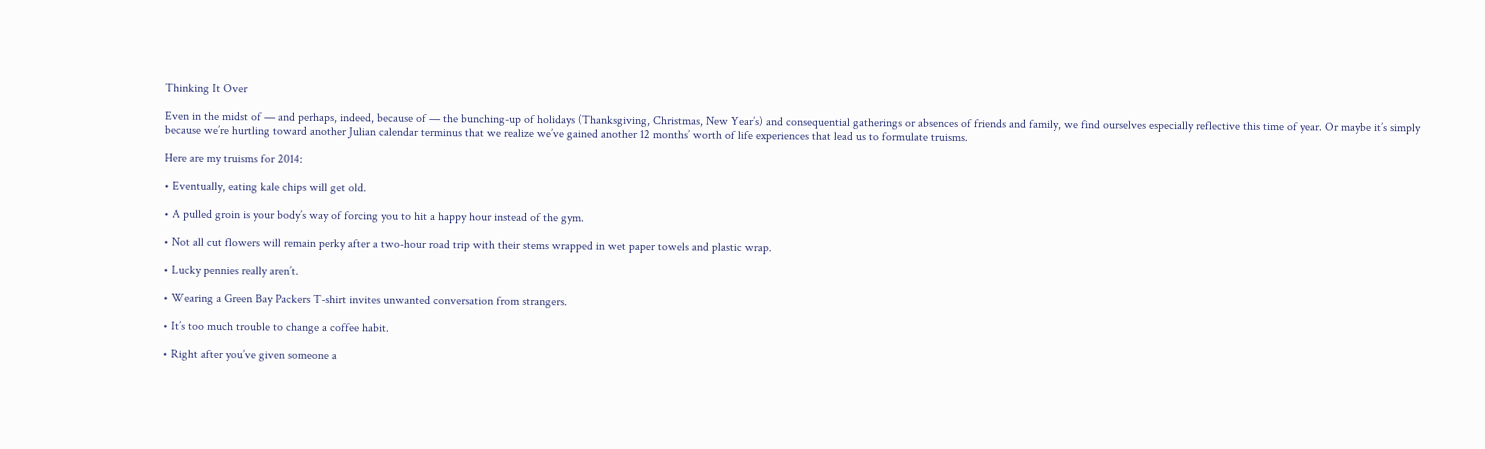Thinking It Over

Even in the midst of — and perhaps, indeed, because of — the bunching-up of holidays (Thanksgiving, Christmas, New Year’s) and consequential gatherings or absences of friends and family, we find ourselves especially reflective this time of year. Or maybe it’s simply because we’re hurtling toward another Julian calendar terminus that we realize we’ve gained another 12 months’ worth of life experiences that lead us to formulate truisms.

Here are my truisms for 2014:

• Eventually, eating kale chips will get old.

• A pulled groin is your body’s way of forcing you to hit a happy hour instead of the gym.

• Not all cut flowers will remain perky after a two-hour road trip with their stems wrapped in wet paper towels and plastic wrap.

• Lucky pennies really aren’t.

• Wearing a Green Bay Packers T-shirt invites unwanted conversation from strangers.

• It’s too much trouble to change a coffee habit.

• Right after you’ve given someone a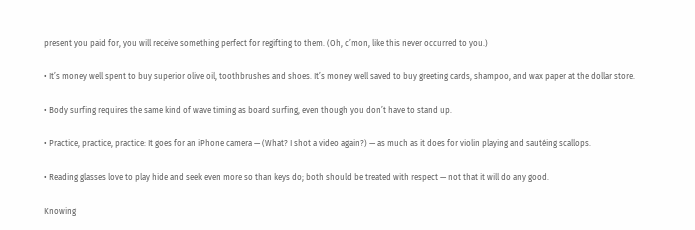present you paid for, you will receive something perfect for regifting to them. (Oh, c’mon, like this never occurred to you.)

• It’s money well spent to buy superior olive oil, toothbrushes and shoes. It’s money well saved to buy greeting cards, shampoo, and wax paper at the dollar store.

• Body surfing requires the same kind of wave timing as board surfing, even though you don’t have to stand up.

• Practice, practice, practice: It goes for an iPhone camera — (What? I shot a video again?) — as much as it does for violin playing and sautéing scallops.

• Reading glasses love to play hide and seek even more so than keys do; both should be treated with respect — not that it will do any good.

Knowing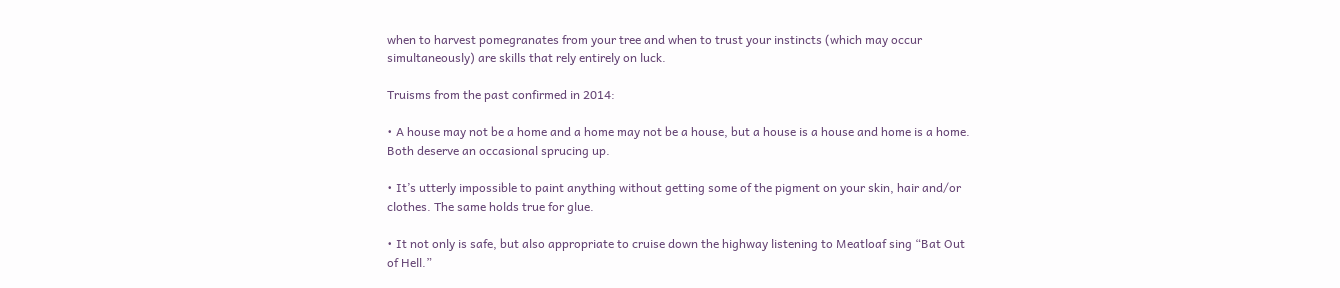when to harvest pomegranates from your tree and when to trust your instincts (which may occur simultaneously) are skills that rely entirely on luck.

Truisms from the past confirmed in 2014:

• A house may not be a home and a home may not be a house, but a house is a house and home is a home. Both deserve an occasional sprucing up.

• It’s utterly impossible to paint anything without getting some of the pigment on your skin, hair and/or clothes. The same holds true for glue.

• It not only is safe, but also appropriate to cruise down the highway listening to Meatloaf sing “Bat Out of Hell.”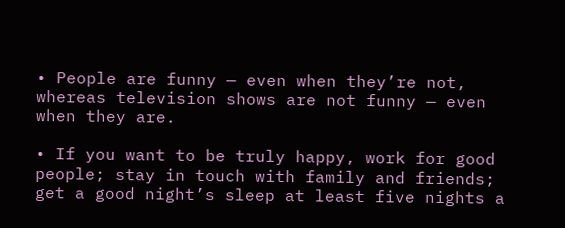• People are funny — even when they’re not, whereas television shows are not funny — even when they are.

• If you want to be truly happy, work for good people; stay in touch with family and friends; get a good night’s sleep at least five nights a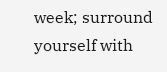week; surround yourself with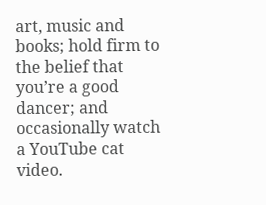art, music and books; hold firm to the belief that you’re a good dancer; and occasionally watch a YouTube cat video.